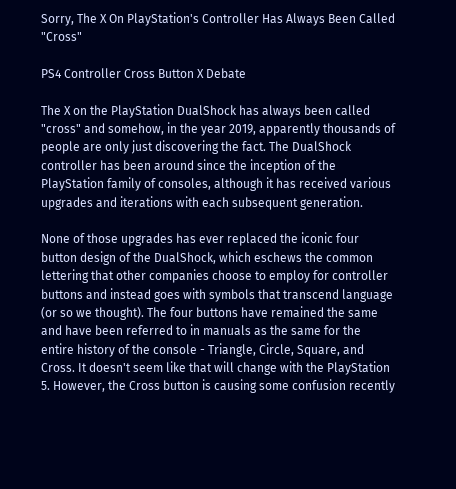Sorry, The X On PlayStation's Controller Has Always Been Called "Cross"

PS4 Controller Cross Button X Debate

The X on the PlayStation DualShock has always been called "cross" and somehow, in the year 2019, apparently thousands of people are only just discovering the fact. The DualShock controller has been around since the inception of the PlayStation family of consoles, although it has received various upgrades and iterations with each subsequent generation.

None of those upgrades has ever replaced the iconic four button design of the DualShock, which eschews the common lettering that other companies choose to employ for controller buttons and instead goes with symbols that transcend language (or so we thought). The four buttons have remained the same and have been referred to in manuals as the same for the entire history of the console - Triangle, Circle, Square, and Cross. It doesn't seem like that will change with the PlayStation 5. However, the Cross button is causing some confusion recently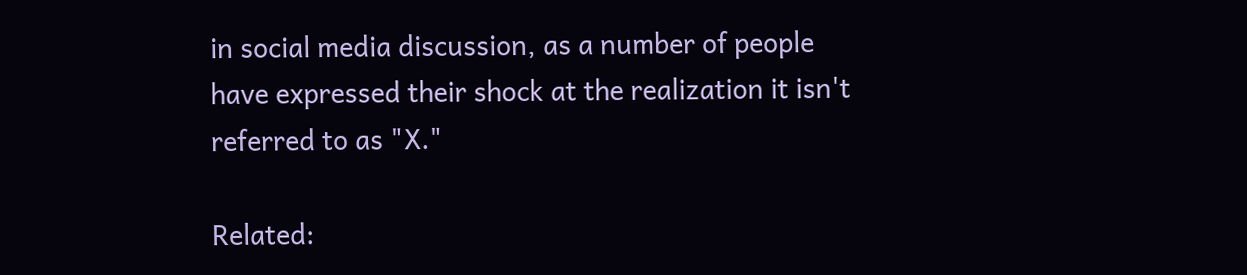in social media discussion, as a number of people have expressed their shock at the realization it isn't referred to as "X."

Related: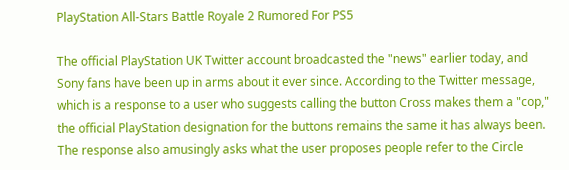PlayStation All-Stars Battle Royale 2 Rumored For PS5

The official PlayStation UK Twitter account broadcasted the "news" earlier today, and Sony fans have been up in arms about it ever since. According to the Twitter message, which is a response to a user who suggests calling the button Cross makes them a "cop," the official PlayStation designation for the buttons remains the same it has always been. The response also amusingly asks what the user proposes people refer to the Circle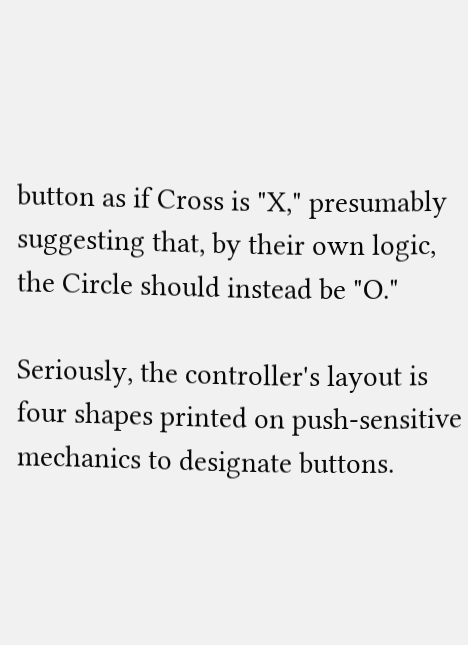button as if Cross is "X," presumably suggesting that, by their own logic, the Circle should instead be "O."

Seriously, the controller's layout is four shapes printed on push-sensitive mechanics to designate buttons.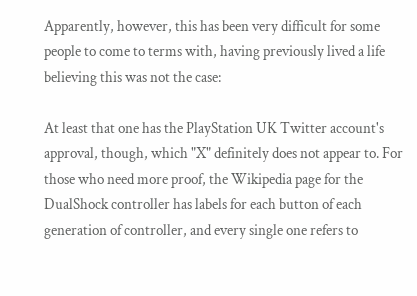Apparently, however, this has been very difficult for some people to come to terms with, having previously lived a life believing this was not the case:

At least that one has the PlayStation UK Twitter account's approval, though, which "X" definitely does not appear to. For those who need more proof, the Wikipedia page for the DualShock controller has labels for each button of each generation of controller, and every single one refers to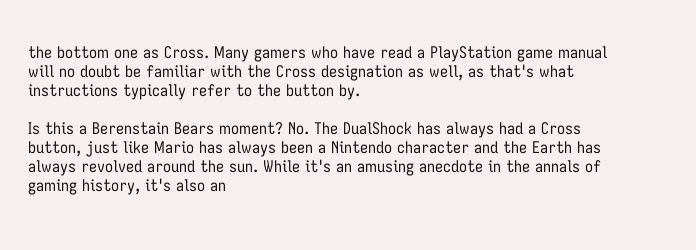the bottom one as Cross. Many gamers who have read a PlayStation game manual will no doubt be familiar with the Cross designation as well, as that's what instructions typically refer to the button by.

Is this a Berenstain Bears moment? No. The DualShock has always had a Cross button, just like Mario has always been a Nintendo character and the Earth has always revolved around the sun. While it's an amusing anecdote in the annals of gaming history, it's also an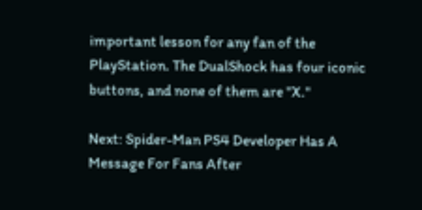important lesson for any fan of the PlayStation. The DualShock has four iconic buttons, and none of them are "X."

Next: Spider-Man PS4 Developer Has A Message For Fans After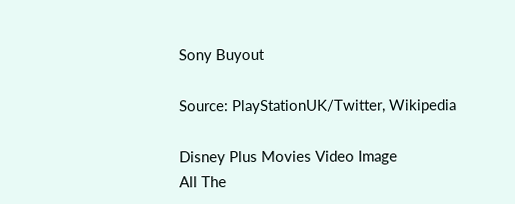Sony Buyout

Source: PlayStationUK/Twitter, Wikipedia

Disney Plus Movies Video Image
All The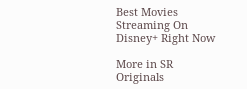Best Movies Streaming On Disney+ Right Now

More in SR Originals